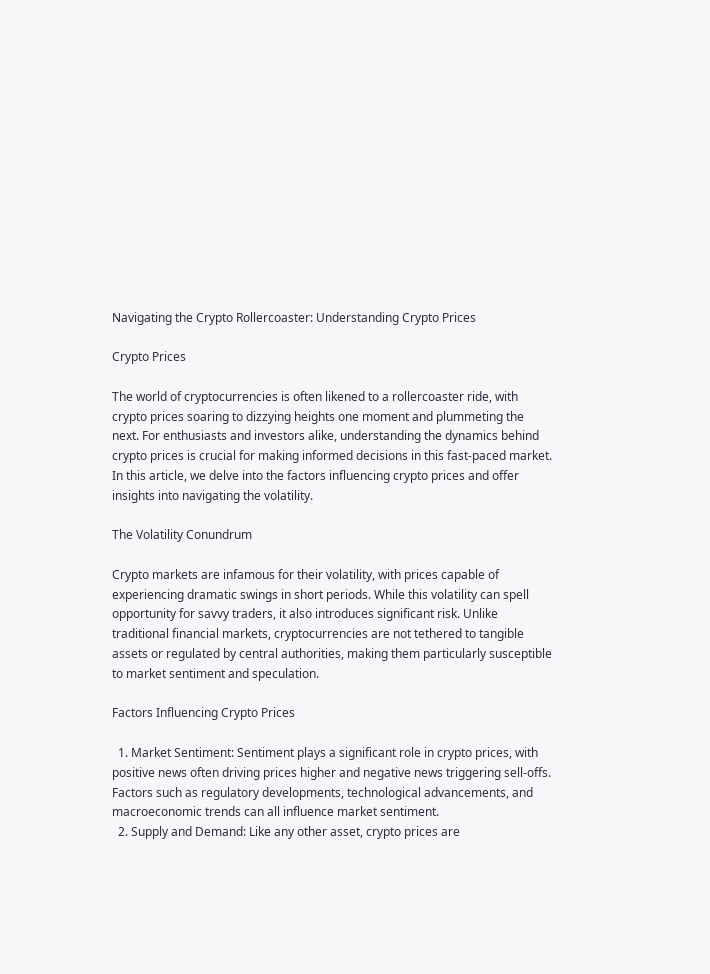Navigating the Crypto Rollercoaster: Understanding Crypto Prices

Crypto Prices

The world of cryptocurrencies is often likened to a rollercoaster ride, with crypto prices soaring to dizzying heights one moment and plummeting the next. For enthusiasts and investors alike, understanding the dynamics behind crypto prices is crucial for making informed decisions in this fast-paced market. In this article, we delve into the factors influencing crypto prices and offer insights into navigating the volatility.

The Volatility Conundrum

Crypto markets are infamous for their volatility, with prices capable of experiencing dramatic swings in short periods. While this volatility can spell opportunity for savvy traders, it also introduces significant risk. Unlike traditional financial markets, cryptocurrencies are not tethered to tangible assets or regulated by central authorities, making them particularly susceptible to market sentiment and speculation.

Factors Influencing Crypto Prices

  1. Market Sentiment: Sentiment plays a significant role in crypto prices, with positive news often driving prices higher and negative news triggering sell-offs. Factors such as regulatory developments, technological advancements, and macroeconomic trends can all influence market sentiment.
  2. Supply and Demand: Like any other asset, crypto prices are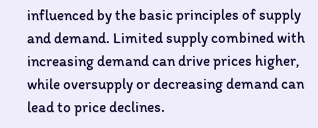influenced by the basic principles of supply and demand. Limited supply combined with increasing demand can drive prices higher, while oversupply or decreasing demand can lead to price declines.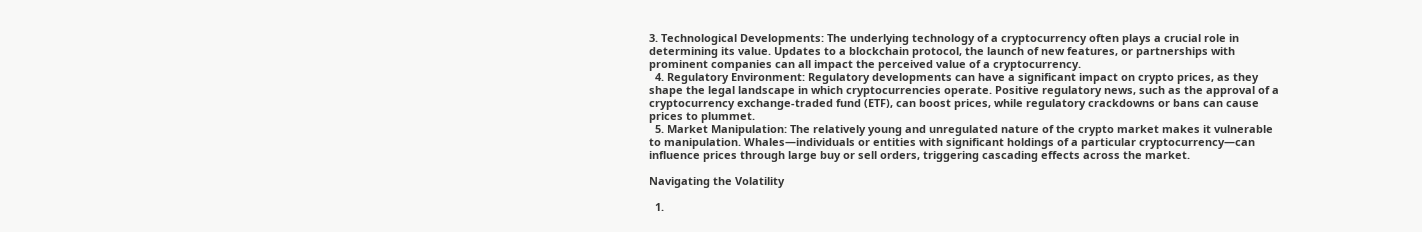3. Technological Developments: The underlying technology of a cryptocurrency often plays a crucial role in determining its value. Updates to a blockchain protocol, the launch of new features, or partnerships with prominent companies can all impact the perceived value of a cryptocurrency.
  4. Regulatory Environment: Regulatory developments can have a significant impact on crypto prices, as they shape the legal landscape in which cryptocurrencies operate. Positive regulatory news, such as the approval of a cryptocurrency exchange-traded fund (ETF), can boost prices, while regulatory crackdowns or bans can cause prices to plummet.
  5. Market Manipulation: The relatively young and unregulated nature of the crypto market makes it vulnerable to manipulation. Whales—individuals or entities with significant holdings of a particular cryptocurrency—can influence prices through large buy or sell orders, triggering cascading effects across the market.

Navigating the Volatility

  1.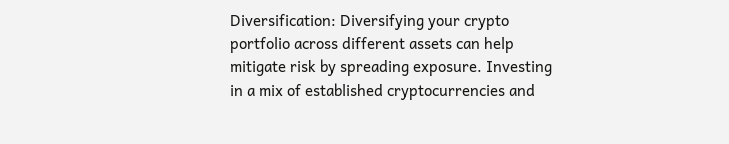Diversification: Diversifying your crypto portfolio across different assets can help mitigate risk by spreading exposure. Investing in a mix of established cryptocurrencies and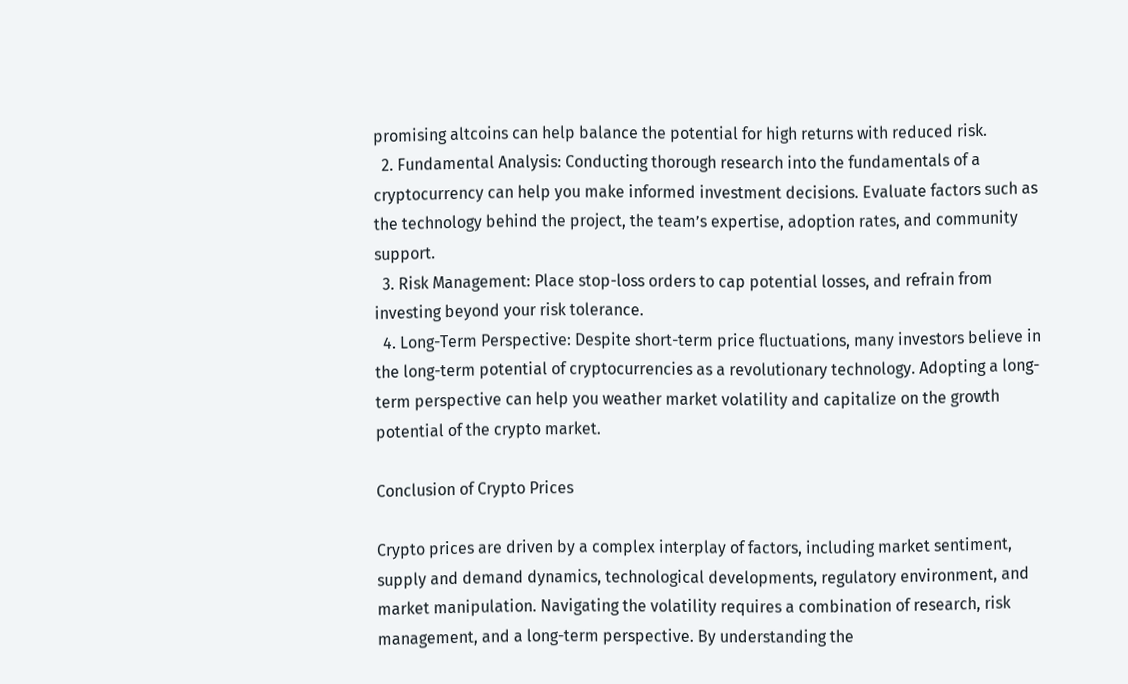promising altcoins can help balance the potential for high returns with reduced risk.
  2. Fundamental Analysis: Conducting thorough research into the fundamentals of a cryptocurrency can help you make informed investment decisions. Evaluate factors such as the technology behind the project, the team’s expertise, adoption rates, and community support.
  3. Risk Management: Place stop-loss orders to cap potential losses, and refrain from investing beyond your risk tolerance.
  4. Long-Term Perspective: Despite short-term price fluctuations, many investors believe in the long-term potential of cryptocurrencies as a revolutionary technology. Adopting a long-term perspective can help you weather market volatility and capitalize on the growth potential of the crypto market.

Conclusion of Crypto Prices

Crypto prices are driven by a complex interplay of factors, including market sentiment, supply and demand dynamics, technological developments, regulatory environment, and market manipulation. Navigating the volatility requires a combination of research, risk management, and a long-term perspective. By understanding the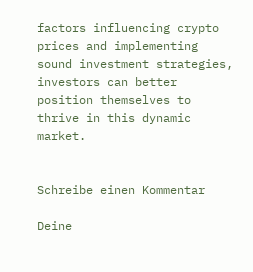factors influencing crypto prices and implementing sound investment strategies, investors can better position themselves to thrive in this dynamic market.


Schreibe einen Kommentar

Deine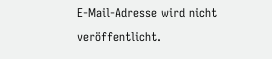E-Mail-Adresse wird nicht veröffentlicht.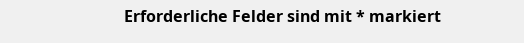Erforderliche Felder sind mit * markiert